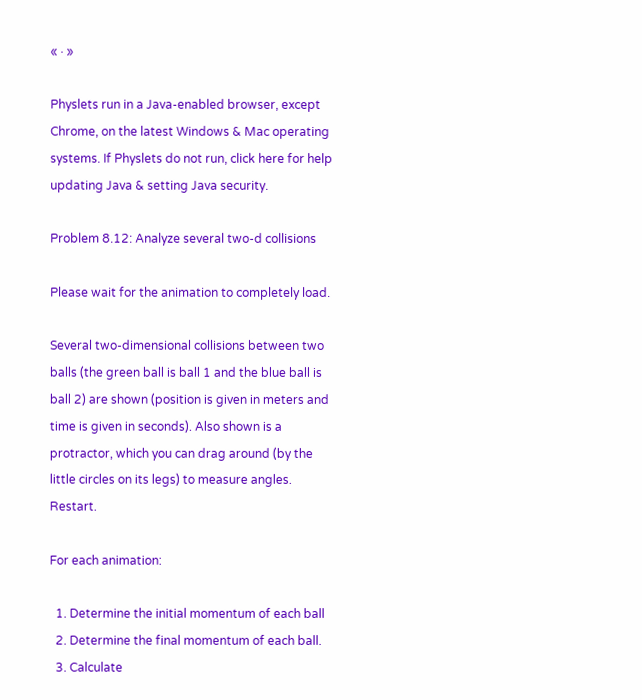« · »

Physlets run in a Java-enabled browser, except Chrome, on the latest Windows & Mac operating systems. If Physlets do not run, click here for help updating Java & setting Java security.

Problem 8.12: Analyze several two-d collisions

Please wait for the animation to completely load.

Several two-dimensional collisions between two balls (the green ball is ball 1 and the blue ball is ball 2) are shown (position is given in meters and time is given in seconds). Also shown is a protractor, which you can drag around (by the little circles on its legs) to measure angles. Restart.

For each animation:

  1. Determine the initial momentum of each ball
  2. Determine the final momentum of each ball.
  3. Calculate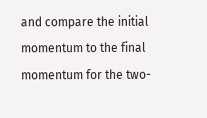and compare the initial momentum to the final momentum for the two-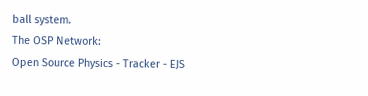ball system.
The OSP Network:
Open Source Physics - Tracker - EJS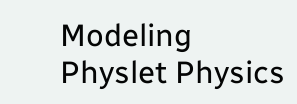Modeling
Physlet Physics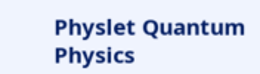Physlet Quantum Physics